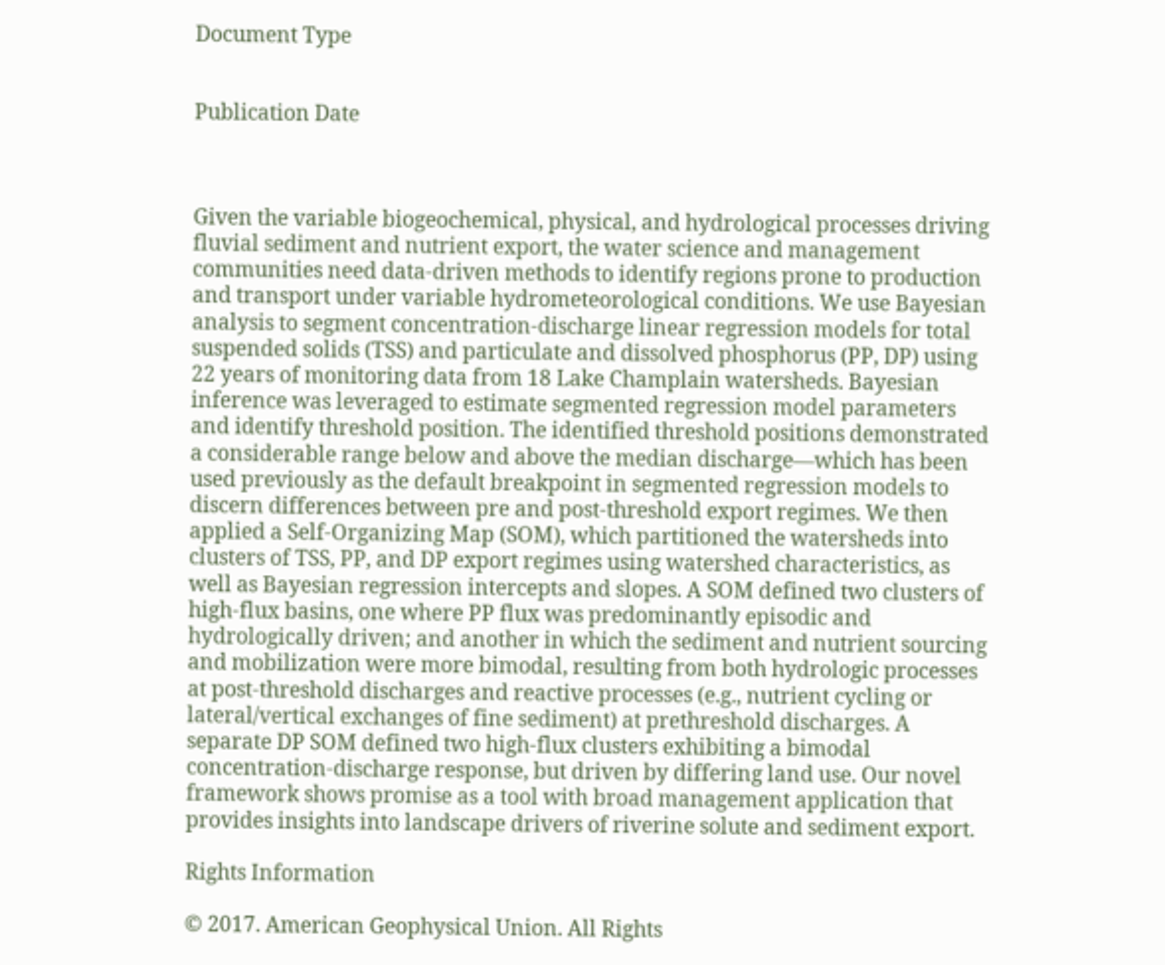Document Type


Publication Date



Given the variable biogeochemical, physical, and hydrological processes driving fluvial sediment and nutrient export, the water science and management communities need data-driven methods to identify regions prone to production and transport under variable hydrometeorological conditions. We use Bayesian analysis to segment concentration-discharge linear regression models for total suspended solids (TSS) and particulate and dissolved phosphorus (PP, DP) using 22 years of monitoring data from 18 Lake Champlain watersheds. Bayesian inference was leveraged to estimate segmented regression model parameters and identify threshold position. The identified threshold positions demonstrated a considerable range below and above the median discharge—which has been used previously as the default breakpoint in segmented regression models to discern differences between pre and post-threshold export regimes. We then applied a Self-Organizing Map (SOM), which partitioned the watersheds into clusters of TSS, PP, and DP export regimes using watershed characteristics, as well as Bayesian regression intercepts and slopes. A SOM defined two clusters of high-flux basins, one where PP flux was predominantly episodic and hydrologically driven; and another in which the sediment and nutrient sourcing and mobilization were more bimodal, resulting from both hydrologic processes at post-threshold discharges and reactive processes (e.g., nutrient cycling or lateral/vertical exchanges of fine sediment) at prethreshold discharges. A separate DP SOM defined two high-flux clusters exhibiting a bimodal concentration-discharge response, but driven by differing land use. Our novel framework shows promise as a tool with broad management application that provides insights into landscape drivers of riverine solute and sediment export.

Rights Information

© 2017. American Geophysical Union. All Rights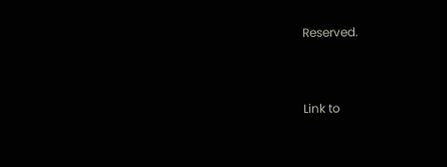Reserved.



Link to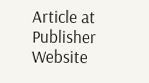Article at Publisher Website